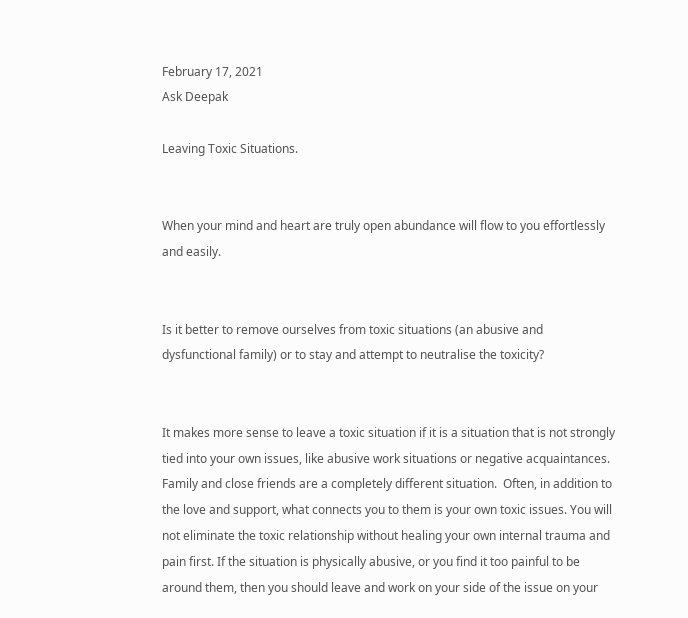February 17, 2021
Ask Deepak

Leaving Toxic Situations.


When your mind and heart are truly open abundance will flow to you effortlessly and easily.


Is it better to remove ourselves from toxic situations (an abusive and dysfunctional family) or to stay and attempt to neutralise the toxicity?


It makes more sense to leave a toxic situation if it is a situation that is not strongly tied into your own issues, like abusive work situations or negative acquaintances. Family and close friends are a completely different situation.  Often, in addition to the love and support, what connects you to them is your own toxic issues. You will not eliminate the toxic relationship without healing your own internal trauma and pain first. If the situation is physically abusive, or you find it too painful to be around them, then you should leave and work on your side of the issue on your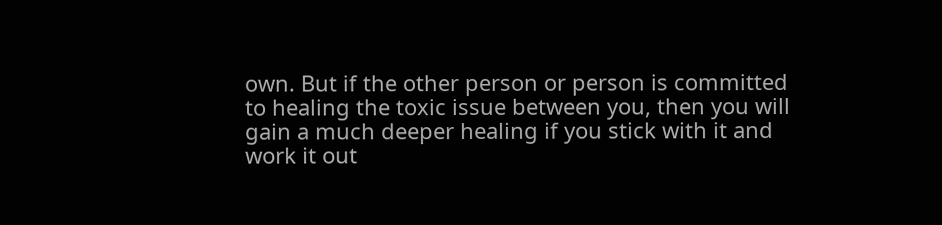own. But if the other person or person is committed to healing the toxic issue between you, then you will gain a much deeper healing if you stick with it and work it out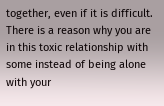together, even if it is difficult. There is a reason why you are in this toxic relationship with some instead of being alone with your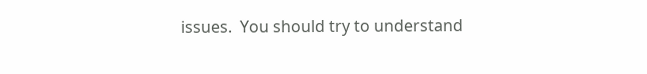issues.  You should try to understand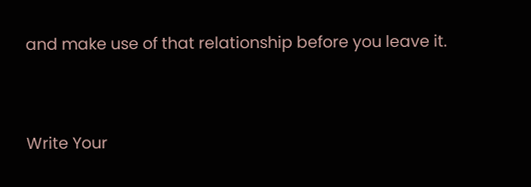and make use of that relationship before you leave it.



Write Your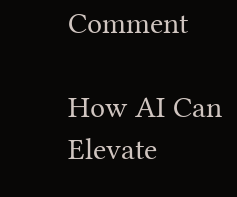Comment

How AI Can Elevate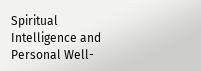Spiritual Intelligence and Personal Well-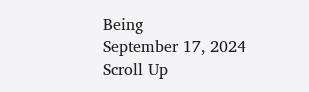Being
September 17, 2024
Scroll Up